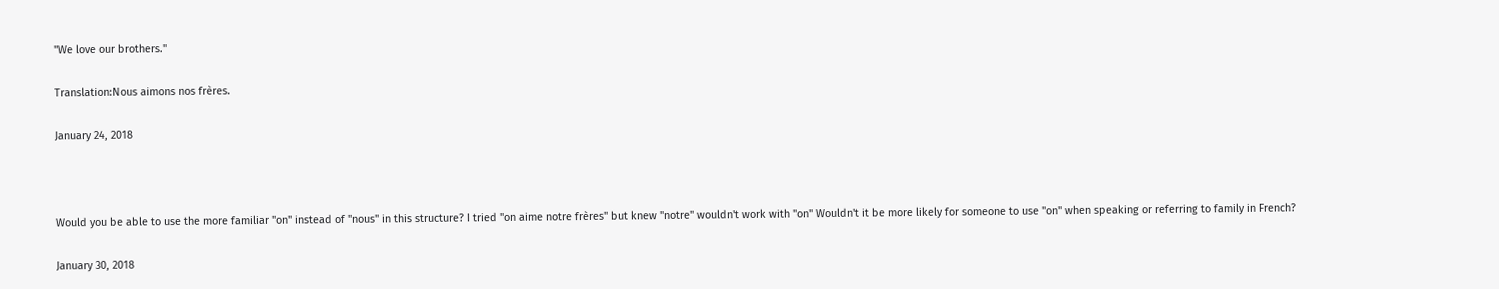"We love our brothers."

Translation:Nous aimons nos frères.

January 24, 2018



Would you be able to use the more familiar "on" instead of "nous" in this structure? I tried "on aime notre frères" but knew "notre" wouldn't work with "on" Wouldn't it be more likely for someone to use "on" when speaking or referring to family in French?

January 30, 2018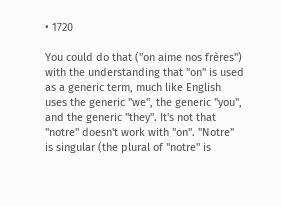• 1720

You could do that ("on aime nos frères") with the understanding that "on" is used as a generic term, much like English uses the generic "we", the generic "you", and the generic "they". It's not that "notre" doesn't work with "on". "Notre" is singular (the plural of "notre" is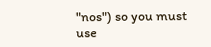"nos") so you must use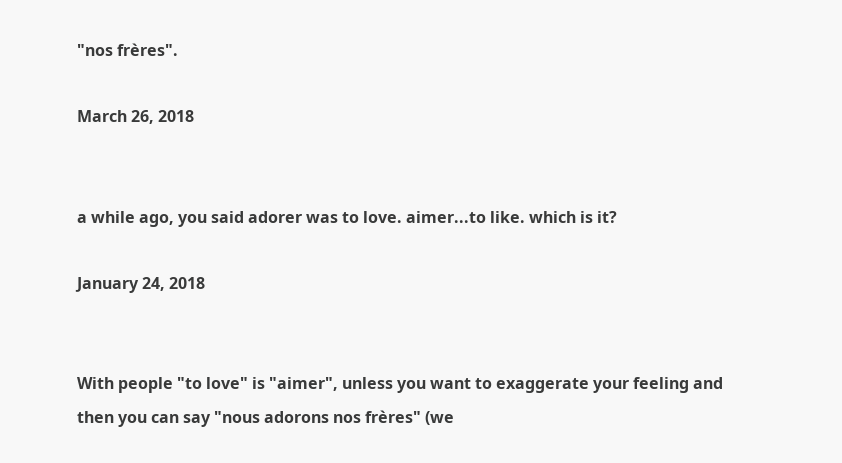"nos frères".

March 26, 2018


a while ago, you said adorer was to love. aimer...to like. which is it?

January 24, 2018


With people "to love" is "aimer", unless you want to exaggerate your feeling and then you can say "nous adorons nos frères" (we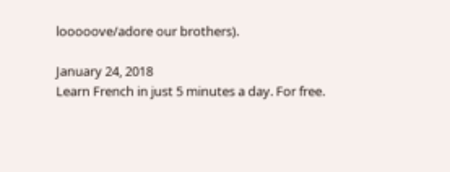looooove/adore our brothers).

January 24, 2018
Learn French in just 5 minutes a day. For free.